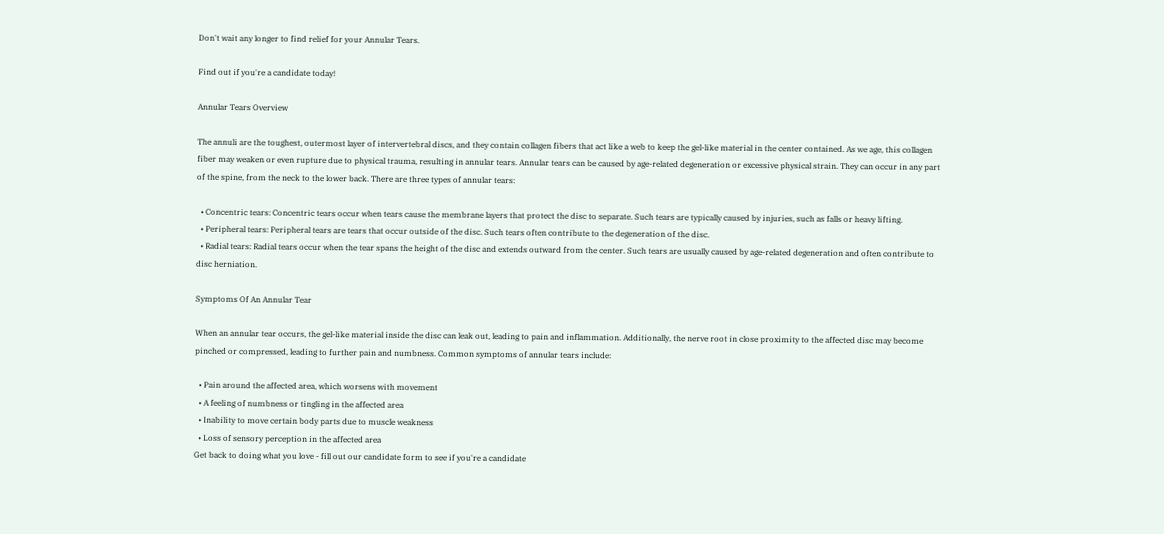Don't wait any longer to find relief for your Annular Tears.

Find out if you're a candidate today!

Annular Tears Overview

The annuli are the toughest, outermost layer of intervertebral discs, and they contain collagen fibers that act like a web to keep the gel-like material in the center contained. As we age, this collagen fiber may weaken or even rupture due to physical trauma, resulting in annular tears. Annular tears can be caused by age-related degeneration or excessive physical strain. They can occur in any part of the spine, from the neck to the lower back. There are three types of annular tears:

  • Concentric tears: Concentric tears occur when tears cause the membrane layers that protect the disc to separate. Such tears are typically caused by injuries, such as falls or heavy lifting.
  • Peripheral tears: Peripheral tears are tears that occur outside of the disc. Such tears often contribute to the degeneration of the disc.
  • Radial tears: Radial tears occur when the tear spans the height of the disc and extends outward from the center. Such tears are usually caused by age-related degeneration and often contribute to disc herniation.

Symptoms Of An Annular Tear

When an annular tear occurs, the gel-like material inside the disc can leak out, leading to pain and inflammation. Additionally, the nerve root in close proximity to the affected disc may become pinched or compressed, leading to further pain and numbness. Common symptoms of annular tears include:

  • Pain around the affected area, which worsens with movement
  • A feeling of numbness or tingling in the affected area
  • Inability to move certain body parts due to muscle weakness
  • Loss of sensory perception in the affected area
Get back to doing what you love - fill out our candidate form to see if you're a candidate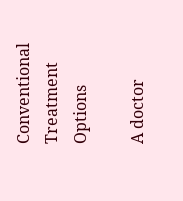Conventional Treatment Options

A doctor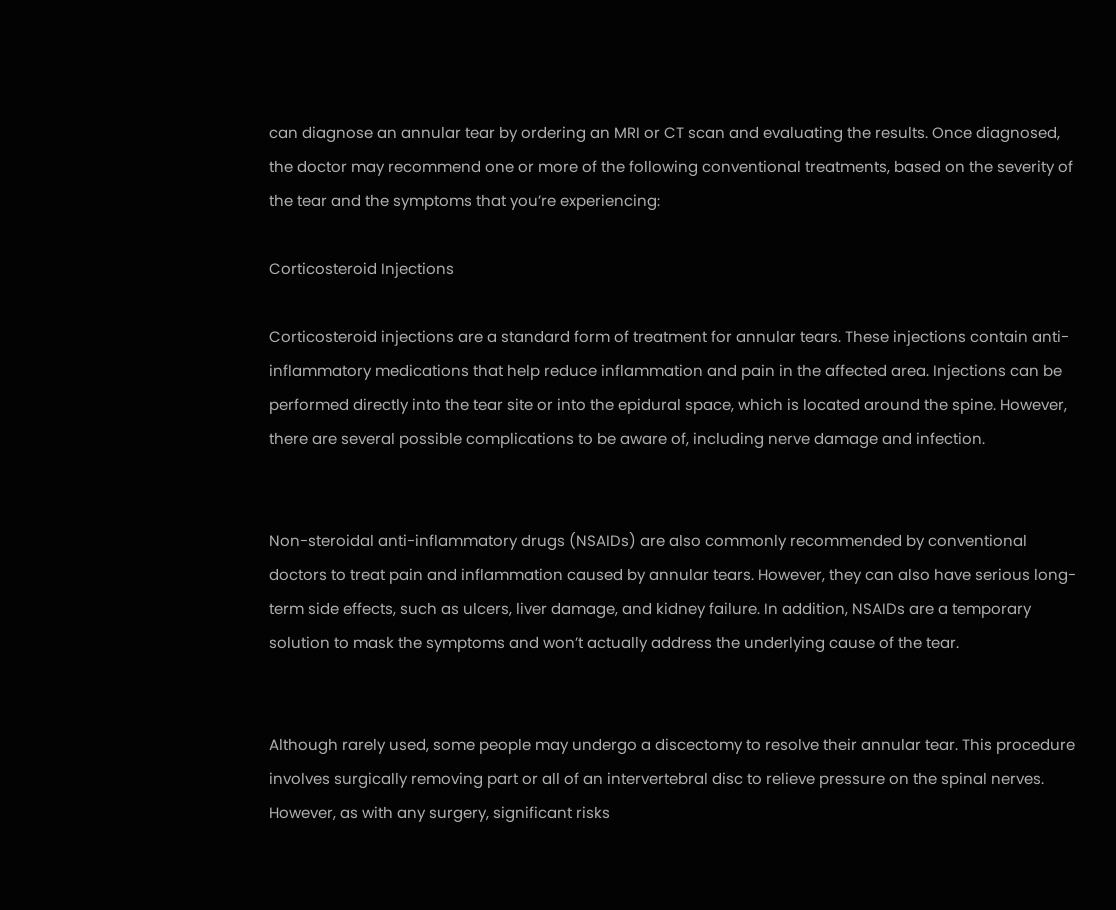can diagnose an annular tear by ordering an MRI or CT scan and evaluating the results. Once diagnosed, the doctor may recommend one or more of the following conventional treatments, based on the severity of the tear and the symptoms that you’re experiencing:

Corticosteroid Injections

Corticosteroid injections are a standard form of treatment for annular tears. These injections contain anti-inflammatory medications that help reduce inflammation and pain in the affected area. Injections can be performed directly into the tear site or into the epidural space, which is located around the spine. However, there are several possible complications to be aware of, including nerve damage and infection.


Non-steroidal anti-inflammatory drugs (NSAIDs) are also commonly recommended by conventional doctors to treat pain and inflammation caused by annular tears. However, they can also have serious long-term side effects, such as ulcers, liver damage, and kidney failure. In addition, NSAIDs are a temporary solution to mask the symptoms and won’t actually address the underlying cause of the tear.


Although rarely used, some people may undergo a discectomy to resolve their annular tear. This procedure involves surgically removing part or all of an intervertebral disc to relieve pressure on the spinal nerves. However, as with any surgery, significant risks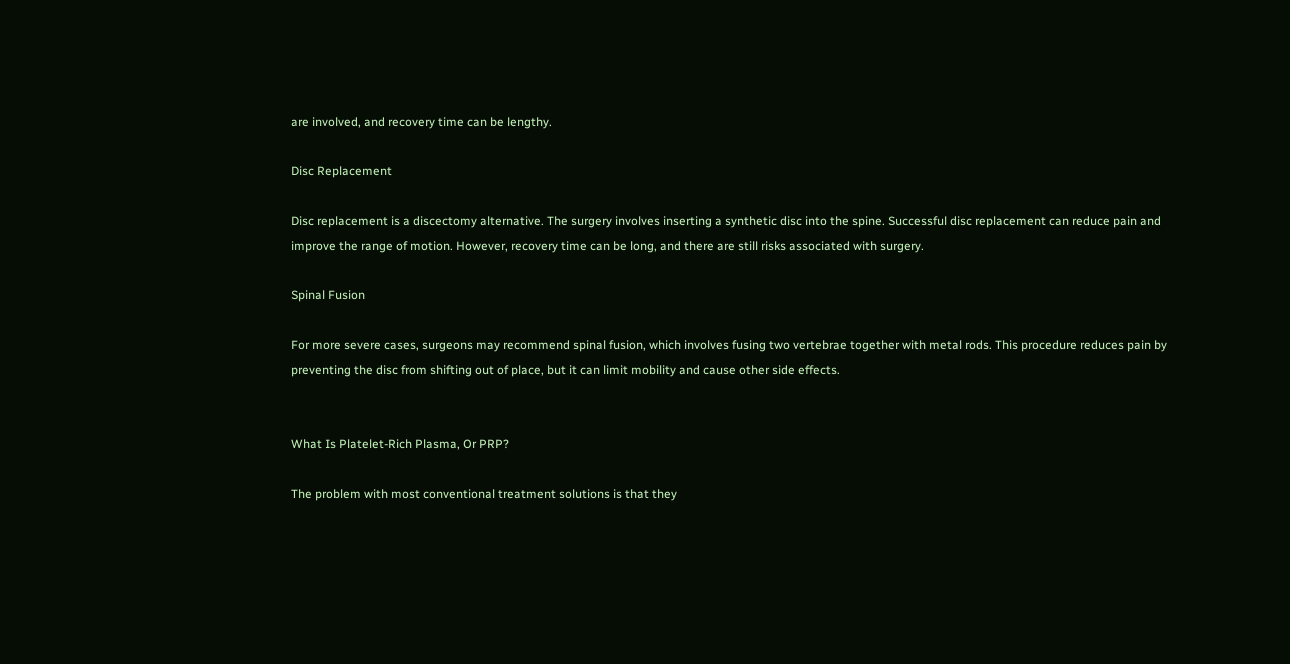are involved, and recovery time can be lengthy.

Disc Replacement

Disc replacement is a discectomy alternative. The surgery involves inserting a synthetic disc into the spine. Successful disc replacement can reduce pain and improve the range of motion. However, recovery time can be long, and there are still risks associated with surgery.

Spinal Fusion

For more severe cases, surgeons may recommend spinal fusion, which involves fusing two vertebrae together with metal rods. This procedure reduces pain by preventing the disc from shifting out of place, but it can limit mobility and cause other side effects.


What Is Platelet-Rich Plasma, Or PRP?

The problem with most conventional treatment solutions is that they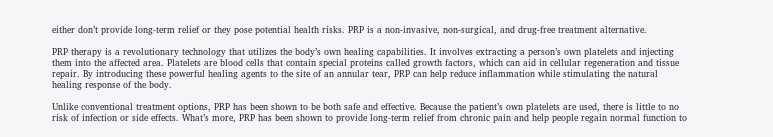either don’t provide long-term relief or they pose potential health risks. PRP is a non-invasive, non-surgical, and drug-free treatment alternative.

PRP therapy is a revolutionary technology that utilizes the body’s own healing capabilities. It involves extracting a person’s own platelets and injecting them into the affected area. Platelets are blood cells that contain special proteins called growth factors, which can aid in cellular regeneration and tissue repair. By introducing these powerful healing agents to the site of an annular tear, PRP can help reduce inflammation while stimulating the natural healing response of the body.

Unlike conventional treatment options, PRP has been shown to be both safe and effective. Because the patient’s own platelets are used, there is little to no risk of infection or side effects. What’s more, PRP has been shown to provide long-term relief from chronic pain and help people regain normal function to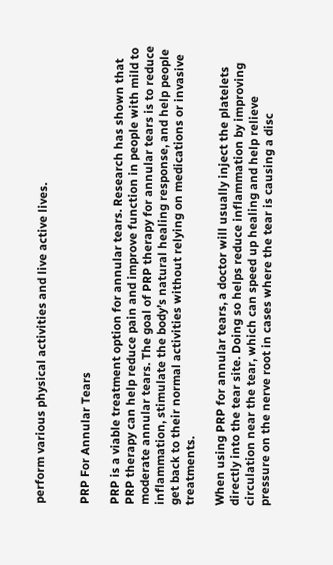perform various physical activities and live active lives.


PRP For Annular Tears

PRP is a viable treatment option for annular tears. Research has shown that PRP therapy can help reduce pain and improve function in people with mild to moderate annular tears. The goal of PRP therapy for annular tears is to reduce inflammation, stimulate the body’s natural healing response, and help people get back to their normal activities without relying on medications or invasive treatments.

When using PRP for annular tears, a doctor will usually inject the platelets directly into the tear site. Doing so helps reduce inflammation by improving circulation near the tear, which can speed up healing and help relieve pressure on the nerve root in cases where the tear is causing a disc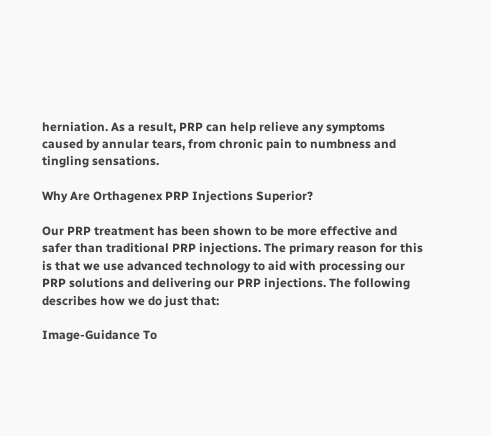herniation. As a result, PRP can help relieve any symptoms caused by annular tears, from chronic pain to numbness and tingling sensations.

Why Are Orthagenex PRP Injections Superior?

Our PRP treatment has been shown to be more effective and safer than traditional PRP injections. The primary reason for this is that we use advanced technology to aid with processing our PRP solutions and delivering our PRP injections. The following describes how we do just that:

Image-Guidance To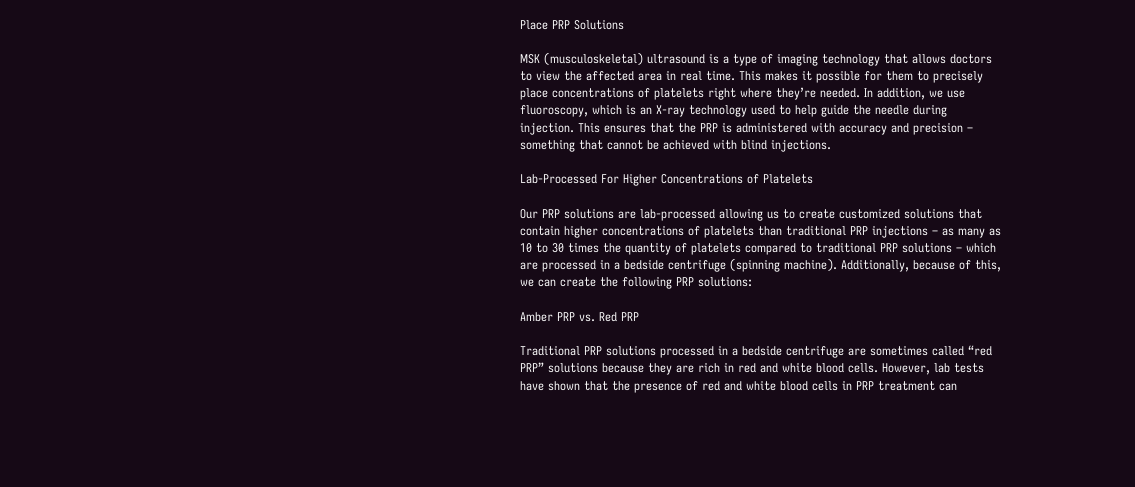Place PRP Solutions

MSK (musculoskeletal) ultrasound is a type of imaging technology that allows doctors to view the affected area in real time. This makes it possible for them to precisely place concentrations of platelets right where they’re needed. In addition, we use fluoroscopy, which is an X-ray technology used to help guide the needle during injection. This ensures that the PRP is administered with accuracy and precision – something that cannot be achieved with blind injections.

Lab-Processed For Higher Concentrations of Platelets

Our PRP solutions are lab-processed allowing us to create customized solutions that contain higher concentrations of platelets than traditional PRP injections – as many as 10 to 30 times the quantity of platelets compared to traditional PRP solutions – which are processed in a bedside centrifuge (spinning machine). Additionally, because of this, we can create the following PRP solutions:

Amber PRP vs. Red PRP

Traditional PRP solutions processed in a bedside centrifuge are sometimes called “red PRP” solutions because they are rich in red and white blood cells. However, lab tests have shown that the presence of red and white blood cells in PRP treatment can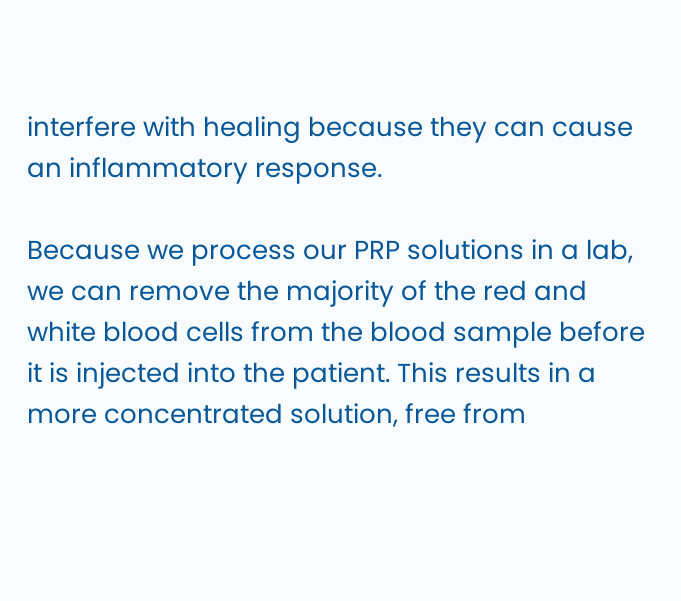interfere with healing because they can cause an inflammatory response.

Because we process our PRP solutions in a lab, we can remove the majority of the red and white blood cells from the blood sample before it is injected into the patient. This results in a more concentrated solution, free from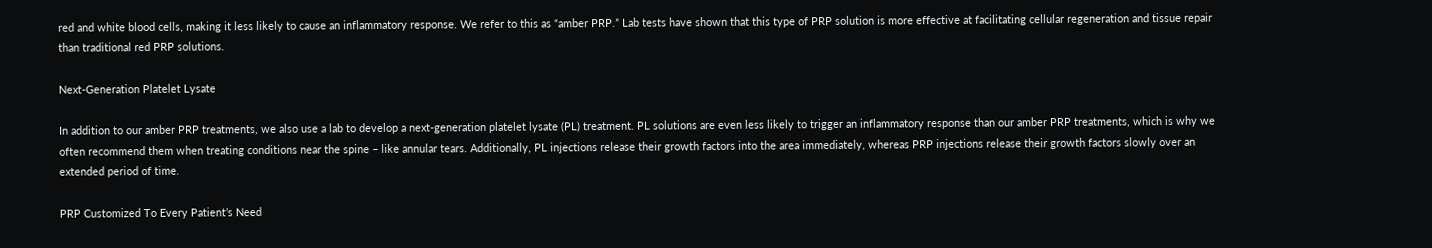red and white blood cells, making it less likely to cause an inflammatory response. We refer to this as “amber PRP.” Lab tests have shown that this type of PRP solution is more effective at facilitating cellular regeneration and tissue repair than traditional red PRP solutions.

Next-Generation Platelet Lysate

In addition to our amber PRP treatments, we also use a lab to develop a next-generation platelet lysate (PL) treatment. PL solutions are even less likely to trigger an inflammatory response than our amber PRP treatments, which is why we often recommend them when treating conditions near the spine – like annular tears. Additionally, PL injections release their growth factors into the area immediately, whereas PRP injections release their growth factors slowly over an extended period of time.

PRP Customized To Every Patient’s Need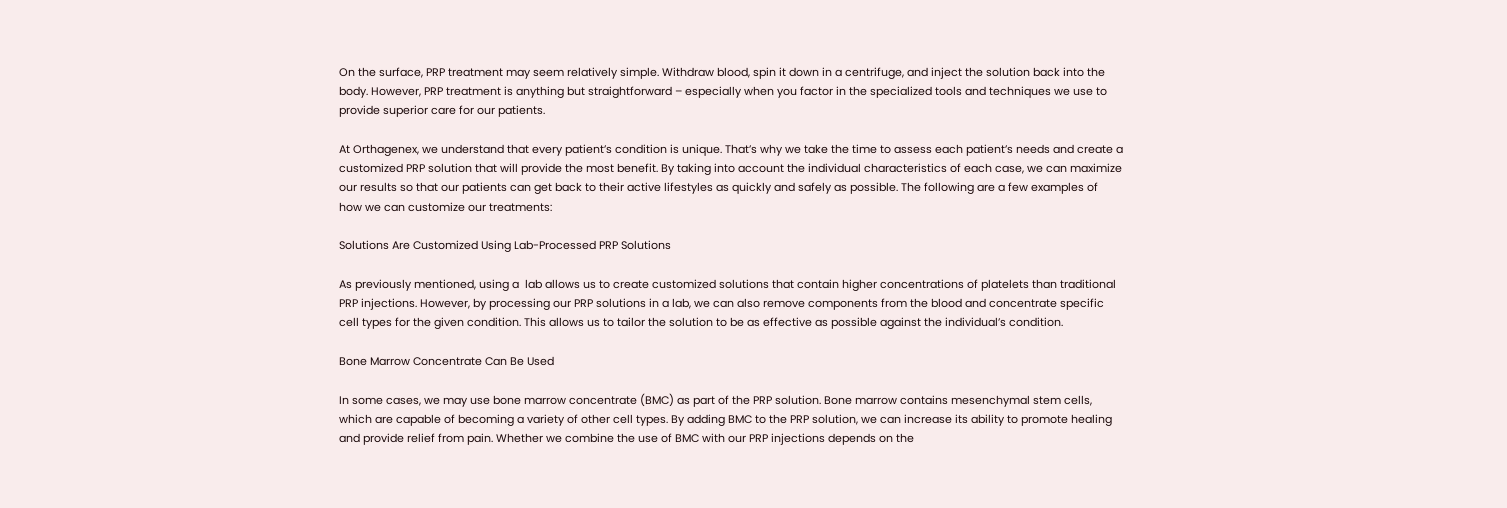On the surface, PRP treatment may seem relatively simple. Withdraw blood, spin it down in a centrifuge, and inject the solution back into the body. However, PRP treatment is anything but straightforward – especially when you factor in the specialized tools and techniques we use to provide superior care for our patients.

At Orthagenex, we understand that every patient’s condition is unique. That’s why we take the time to assess each patient’s needs and create a customized PRP solution that will provide the most benefit. By taking into account the individual characteristics of each case, we can maximize our results so that our patients can get back to their active lifestyles as quickly and safely as possible. The following are a few examples of how we can customize our treatments:

Solutions Are Customized Using Lab-Processed PRP Solutions

As previously mentioned, using a  lab allows us to create customized solutions that contain higher concentrations of platelets than traditional PRP injections. However, by processing our PRP solutions in a lab, we can also remove components from the blood and concentrate specific cell types for the given condition. This allows us to tailor the solution to be as effective as possible against the individual’s condition.

Bone Marrow Concentrate Can Be Used

In some cases, we may use bone marrow concentrate (BMC) as part of the PRP solution. Bone marrow contains mesenchymal stem cells, which are capable of becoming a variety of other cell types. By adding BMC to the PRP solution, we can increase its ability to promote healing and provide relief from pain. Whether we combine the use of BMC with our PRP injections depends on the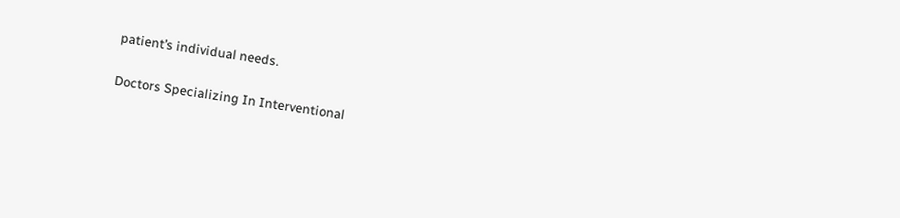patient’s individual needs.

Doctors Specializing In Interventional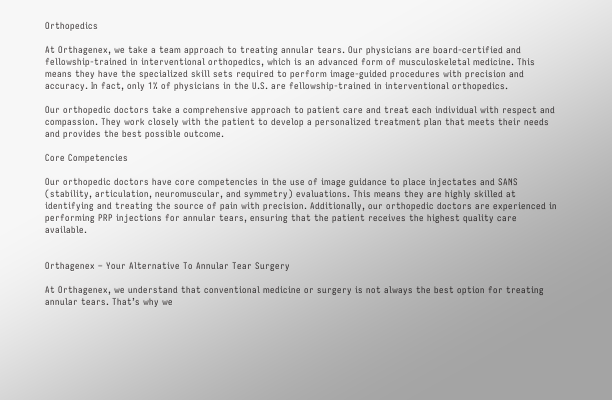Orthopedics

At Orthagenex, we take a team approach to treating annular tears. Our physicians are board-certified and fellowship-trained in interventional orthopedics, which is an advanced form of musculoskeletal medicine. This means they have the specialized skill sets required to perform image-guided procedures with precision and accuracy. In fact, only 1% of physicians in the U.S. are fellowship-trained in interventional orthopedics.

Our orthopedic doctors take a comprehensive approach to patient care and treat each individual with respect and compassion. They work closely with the patient to develop a personalized treatment plan that meets their needs and provides the best possible outcome.

Core Competencies

Our orthopedic doctors have core competencies in the use of image guidance to place injectates and SANS (stability, articulation, neuromuscular, and symmetry) evaluations. This means they are highly skilled at identifying and treating the source of pain with precision. Additionally, our orthopedic doctors are experienced in performing PRP injections for annular tears, ensuring that the patient receives the highest quality care available.


Orthagenex – Your Alternative To Annular Tear Surgery

At Orthagenex, we understand that conventional medicine or surgery is not always the best option for treating annular tears. That’s why we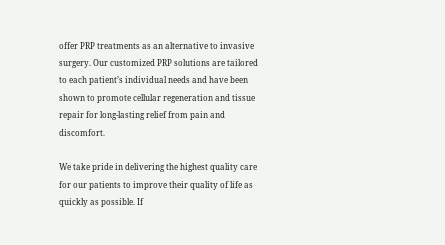offer PRP treatments as an alternative to invasive surgery. Our customized PRP solutions are tailored to each patient’s individual needs and have been shown to promote cellular regeneration and tissue repair for long-lasting relief from pain and discomfort.

We take pride in delivering the highest quality care for our patients to improve their quality of life as quickly as possible. If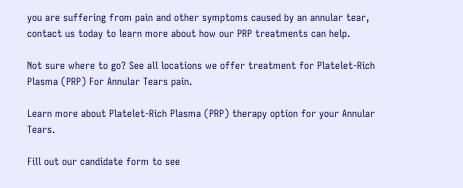you are suffering from pain and other symptoms caused by an annular tear, contact us today to learn more about how our PRP treatments can help.

Not sure where to go? See all locations we offer treatment for Platelet-Rich Plasma (PRP) For Annular Tears pain.

Learn more about Platelet-Rich Plasma (PRP) therapy option for your Annular Tears.

Fill out our candidate form to see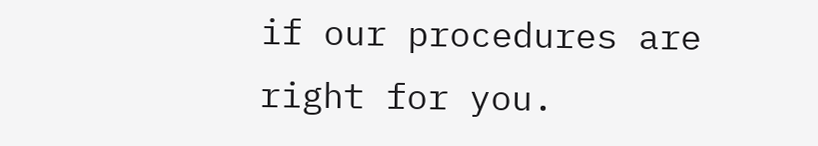if our procedures are right for you.